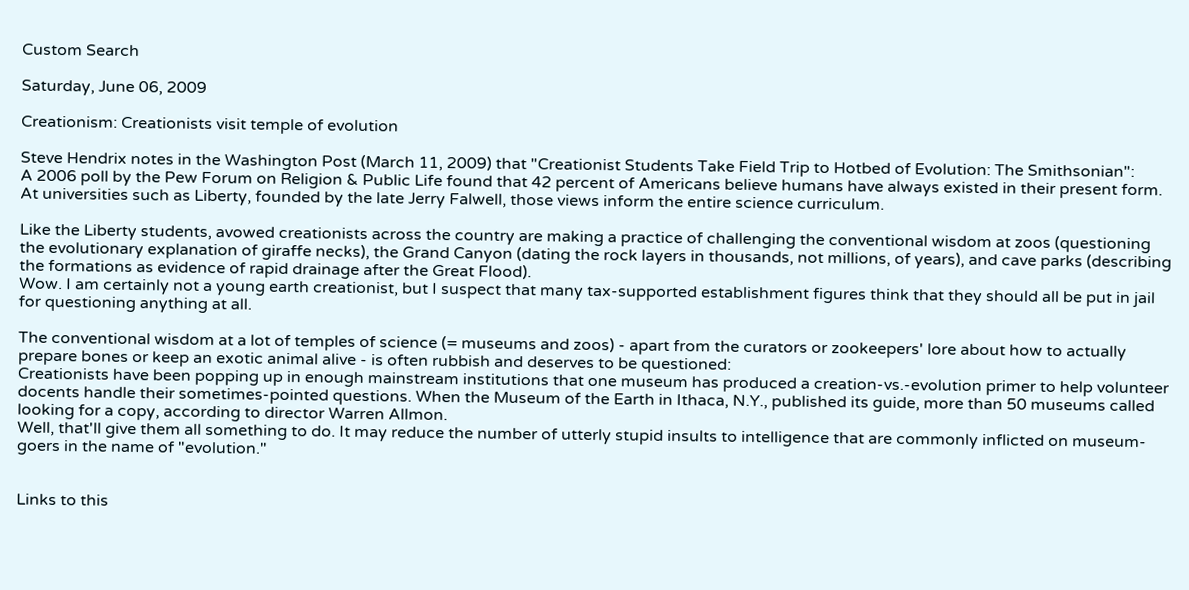Custom Search

Saturday, June 06, 2009

Creationism: Creationists visit temple of evolution

Steve Hendrix notes in the Washington Post (March 11, 2009) that "Creationist Students Take Field Trip to Hotbed of Evolution: The Smithsonian":
A 2006 poll by the Pew Forum on Religion & Public Life found that 42 percent of Americans believe humans have always existed in their present form. At universities such as Liberty, founded by the late Jerry Falwell, those views inform the entire science curriculum.

Like the Liberty students, avowed creationists across the country are making a practice of challenging the conventional wisdom at zoos (questioning the evolutionary explanation of giraffe necks), the Grand Canyon (dating the rock layers in thousands, not millions, of years), and cave parks (describing the formations as evidence of rapid drainage after the Great Flood).
Wow. I am certainly not a young earth creationist, but I suspect that many tax-supported establishment figures think that they should all be put in jail for questioning anything at all.

The conventional wisdom at a lot of temples of science (= museums and zoos) - apart from the curators or zookeepers' lore about how to actually prepare bones or keep an exotic animal alive - is often rubbish and deserves to be questioned:
Creationists have been popping up in enough mainstream institutions that one museum has produced a creation-vs.-evolution primer to help volunteer docents handle their sometimes-pointed questions. When the Museum of the Earth in Ithaca, N.Y., published its guide, more than 50 museums called looking for a copy, according to director Warren Allmon.
Well, that'll give them all something to do. It may reduce the number of utterly stupid insults to intelligence that are commonly inflicted on museum-goers in the name of "evolution."


Links to this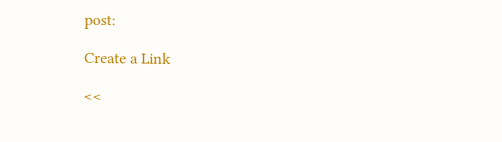post:

Create a Link

<<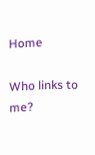Home

Who links to me?